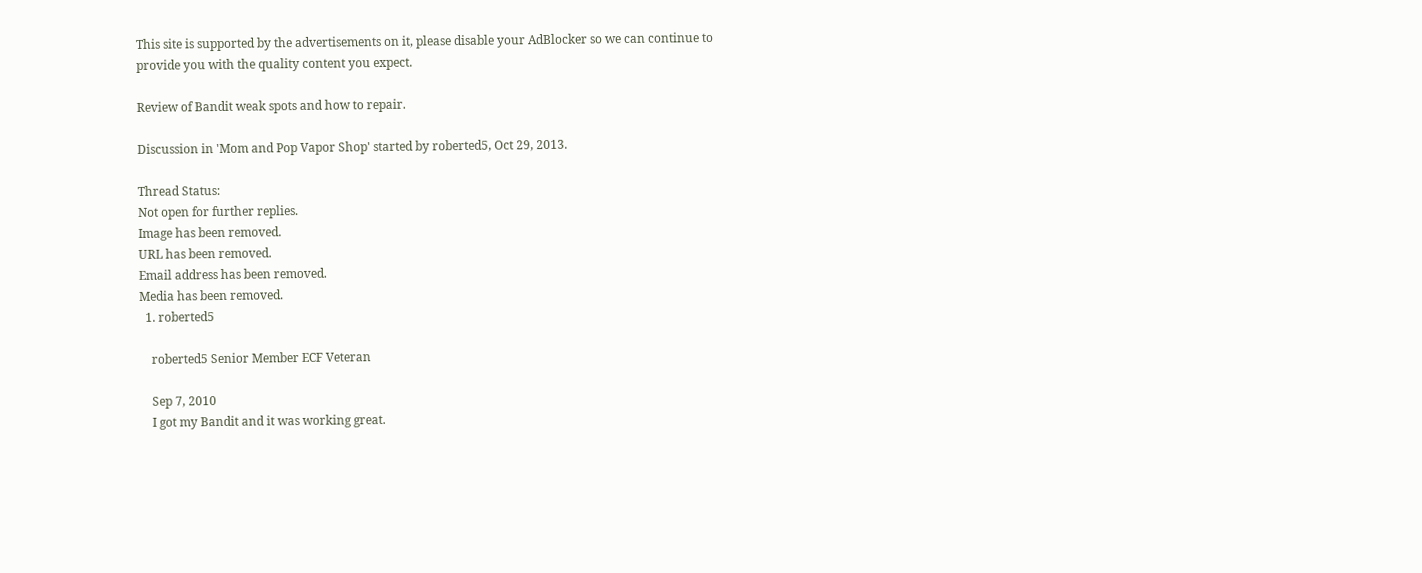This site is supported by the advertisements on it, please disable your AdBlocker so we can continue to provide you with the quality content you expect.

Review of Bandit weak spots and how to repair.

Discussion in 'Mom and Pop Vapor Shop' started by roberted5, Oct 29, 2013.

Thread Status:
Not open for further replies.
Image has been removed.
URL has been removed.
Email address has been removed.
Media has been removed.
  1. roberted5

    roberted5 Senior Member ECF Veteran

    Sep 7, 2010
    I got my Bandit and it was working great.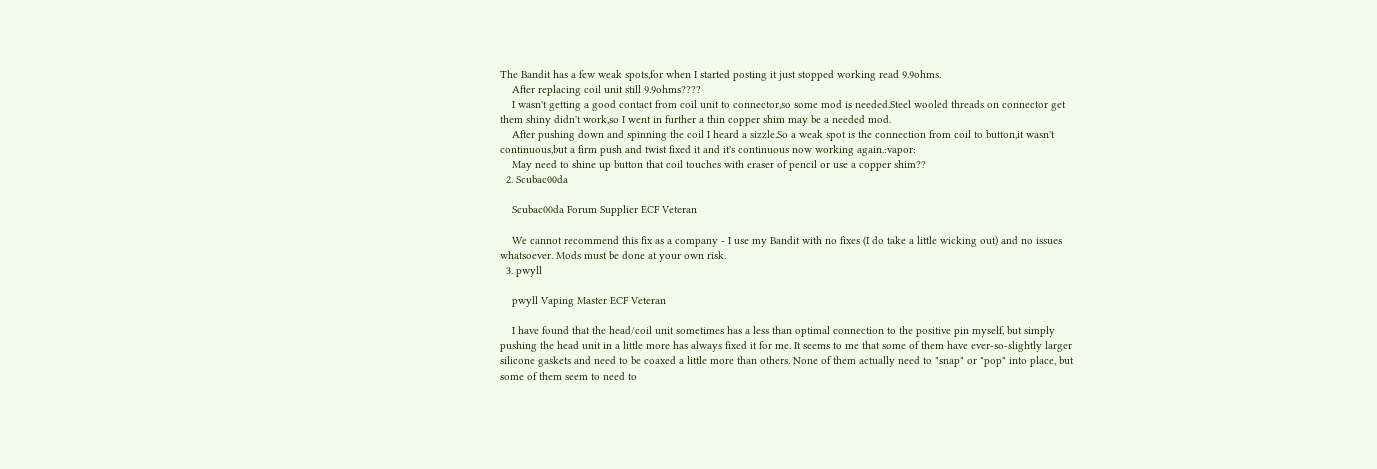The Bandit has a few weak spots,for when I started posting it just stopped working read 9.9ohms.
    After replacing coil unit still 9.9ohms????
    I wasn't getting a good contact from coil unit to connector,so some mod is needed.Steel wooled threads on connector get them shiny didn't work,so I went in further a thin copper shim may be a needed mod.
    After pushing down and spinning the coil I heard a sizzle.So a weak spot is the connection from coil to button,it wasn't continuous,but a firm push and twist fixed it and it's continuous now working again.:vapor:
    May need to shine up button that coil touches with eraser of pencil or use a copper shim??
  2. Scubac00da

    Scubac00da Forum Supplier ECF Veteran

    We cannot recommend this fix as a company - I use my Bandit with no fixes (I do take a little wicking out) and no issues whatsoever. Mods must be done at your own risk.
  3. pwyll

    pwyll Vaping Master ECF Veteran

    I have found that the head/coil unit sometimes has a less than optimal connection to the positive pin myself, but simply pushing the head unit in a little more has always fixed it for me. It seems to me that some of them have ever-so-slightly larger silicone gaskets and need to be coaxed a little more than others. None of them actually need to "snap" or "pop" into place, but some of them seem to need to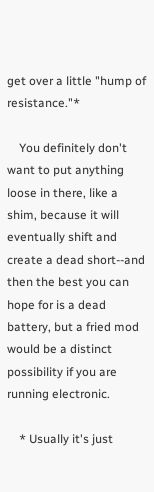get over a little "hump of resistance."*

    You definitely don't want to put anything loose in there, like a shim, because it will eventually shift and create a dead short--and then the best you can hope for is a dead battery, but a fried mod would be a distinct possibility if you are running electronic.

    * Usually it's just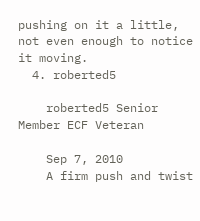pushing on it a little, not even enough to notice it moving.
  4. roberted5

    roberted5 Senior Member ECF Veteran

    Sep 7, 2010
    A firm push and twist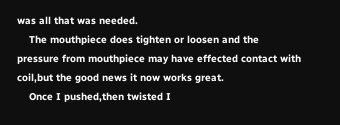was all that was needed.
    The mouthpiece does tighten or loosen and the pressure from mouthpiece may have effected contact with coil,but the good news it now works great.
    Once I pushed,then twisted I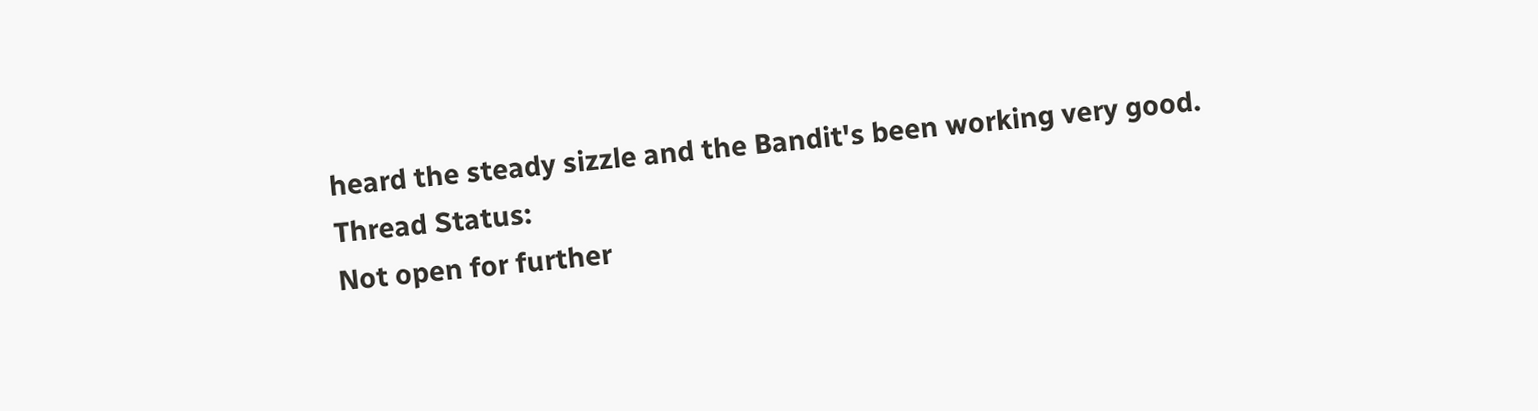heard the steady sizzle and the Bandit's been working very good.
Thread Status:
Not open for further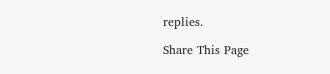replies.

Share This Page